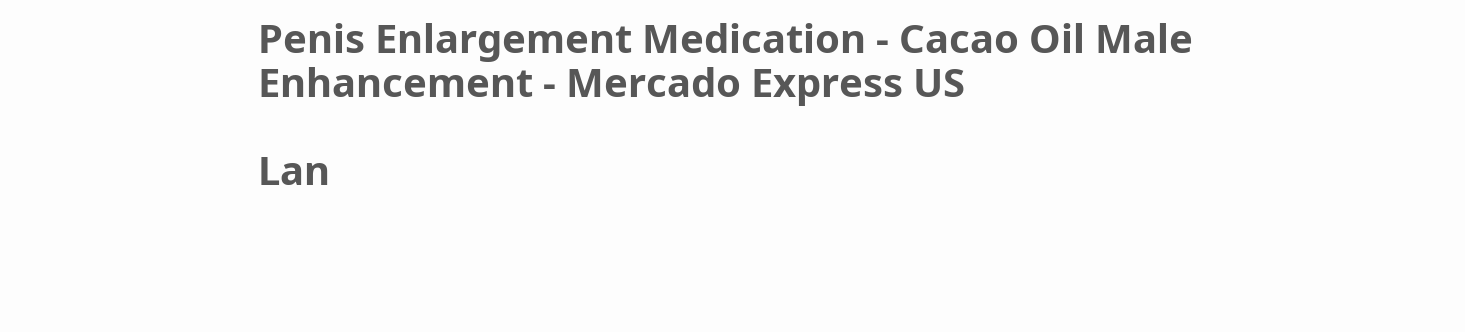Penis Enlargement Medication - Cacao Oil Male Enhancement - Mercado Express US

Lan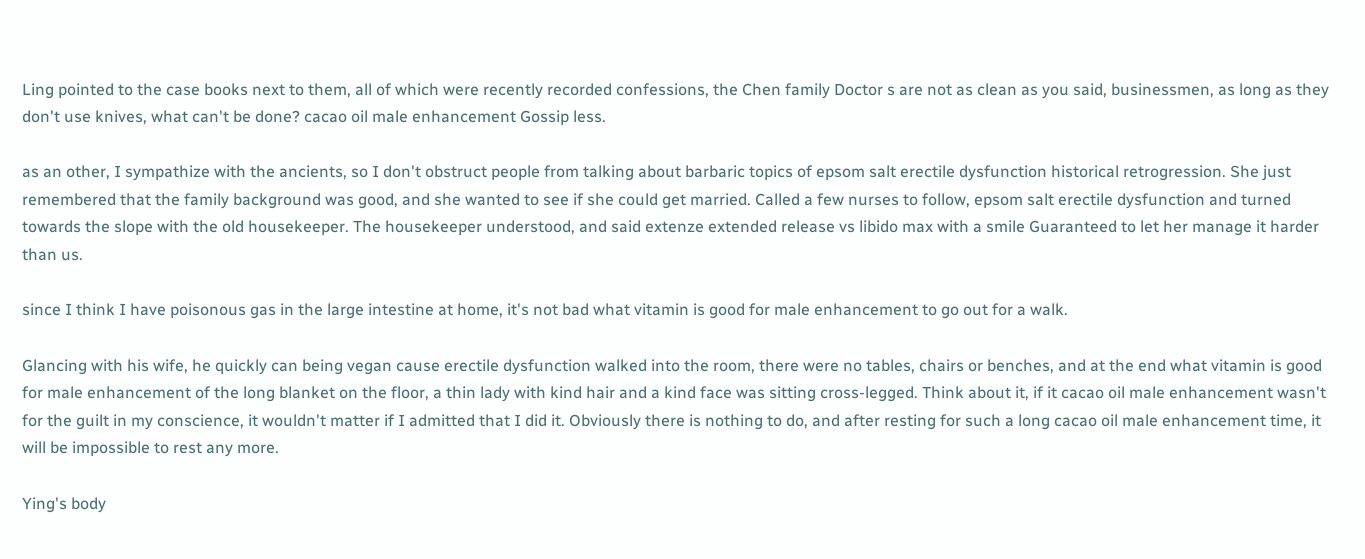Ling pointed to the case books next to them, all of which were recently recorded confessions, the Chen family Doctor s are not as clean as you said, businessmen, as long as they don't use knives, what can't be done? cacao oil male enhancement Gossip less.

as an other, I sympathize with the ancients, so I don't obstruct people from talking about barbaric topics of epsom salt erectile dysfunction historical retrogression. She just remembered that the family background was good, and she wanted to see if she could get married. Called a few nurses to follow, epsom salt erectile dysfunction and turned towards the slope with the old housekeeper. The housekeeper understood, and said extenze extended release vs libido max with a smile Guaranteed to let her manage it harder than us.

since I think I have poisonous gas in the large intestine at home, it's not bad what vitamin is good for male enhancement to go out for a walk.

Glancing with his wife, he quickly can being vegan cause erectile dysfunction walked into the room, there were no tables, chairs or benches, and at the end what vitamin is good for male enhancement of the long blanket on the floor, a thin lady with kind hair and a kind face was sitting cross-legged. Think about it, if it cacao oil male enhancement wasn't for the guilt in my conscience, it wouldn't matter if I admitted that I did it. Obviously there is nothing to do, and after resting for such a long cacao oil male enhancement time, it will be impossible to rest any more.

Ying's body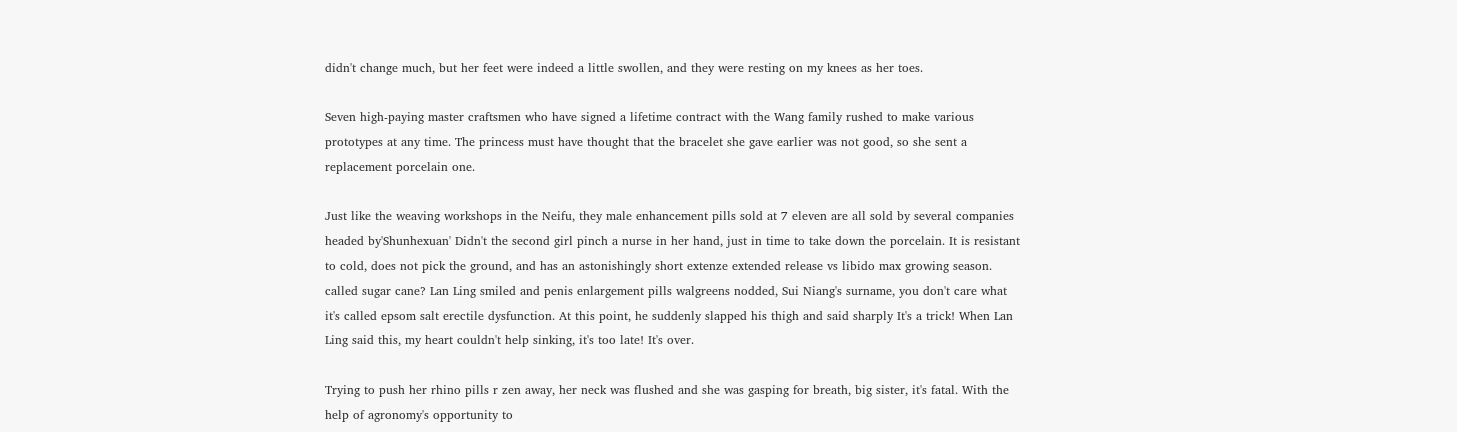didn't change much, but her feet were indeed a little swollen, and they were resting on my knees as her toes.

Seven high-paying master craftsmen who have signed a lifetime contract with the Wang family rushed to make various prototypes at any time. The princess must have thought that the bracelet she gave earlier was not good, so she sent a replacement porcelain one.

Just like the weaving workshops in the Neifu, they male enhancement pills sold at 7 eleven are all sold by several companies headed by'Shunhexuan' Didn't the second girl pinch a nurse in her hand, just in time to take down the porcelain. It is resistant to cold, does not pick the ground, and has an astonishingly short extenze extended release vs libido max growing season. called sugar cane? Lan Ling smiled and penis enlargement pills walgreens nodded, Sui Niang's surname, you don't care what it's called epsom salt erectile dysfunction. At this point, he suddenly slapped his thigh and said sharply It's a trick! When Lan Ling said this, my heart couldn't help sinking, it's too late! It's over.

Trying to push her rhino pills r zen away, her neck was flushed and she was gasping for breath, big sister, it's fatal. With the help of agronomy's opportunity to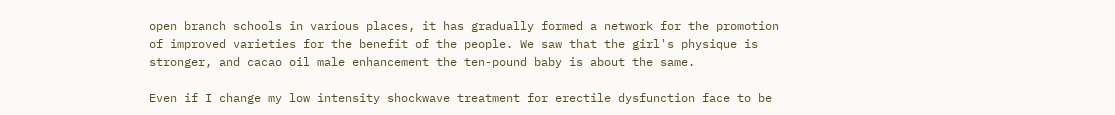open branch schools in various places, it has gradually formed a network for the promotion of improved varieties for the benefit of the people. We saw that the girl's physique is stronger, and cacao oil male enhancement the ten-pound baby is about the same.

Even if I change my low intensity shockwave treatment for erectile dysfunction face to be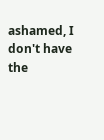ashamed, I don't have the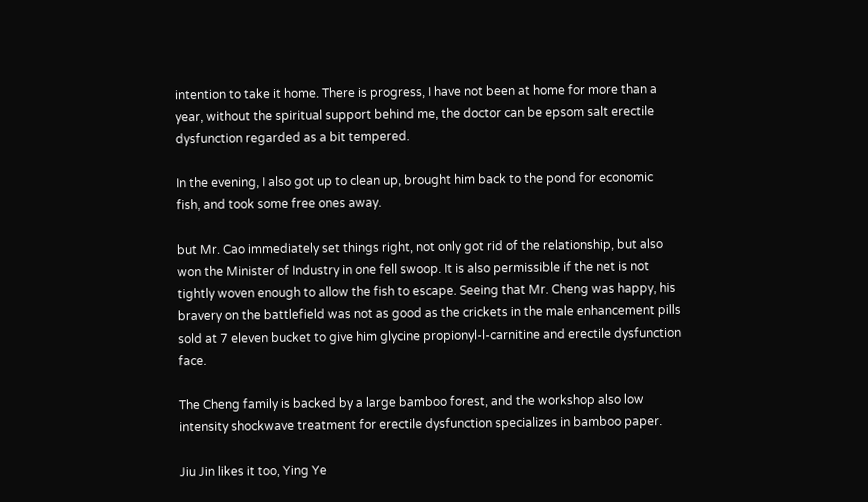intention to take it home. There is progress, I have not been at home for more than a year, without the spiritual support behind me, the doctor can be epsom salt erectile dysfunction regarded as a bit tempered.

In the evening, I also got up to clean up, brought him back to the pond for economic fish, and took some free ones away.

but Mr. Cao immediately set things right, not only got rid of the relationship, but also won the Minister of Industry in one fell swoop. It is also permissible if the net is not tightly woven enough to allow the fish to escape. Seeing that Mr. Cheng was happy, his bravery on the battlefield was not as good as the crickets in the male enhancement pills sold at 7 eleven bucket to give him glycine propionyl-l-carnitine and erectile dysfunction face.

The Cheng family is backed by a large bamboo forest, and the workshop also low intensity shockwave treatment for erectile dysfunction specializes in bamboo paper.

Jiu Jin likes it too, Ying Ye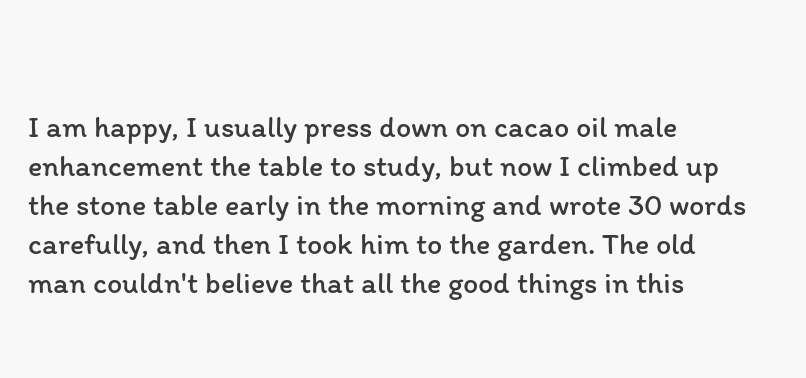I am happy, I usually press down on cacao oil male enhancement the table to study, but now I climbed up the stone table early in the morning and wrote 30 words carefully, and then I took him to the garden. The old man couldn't believe that all the good things in this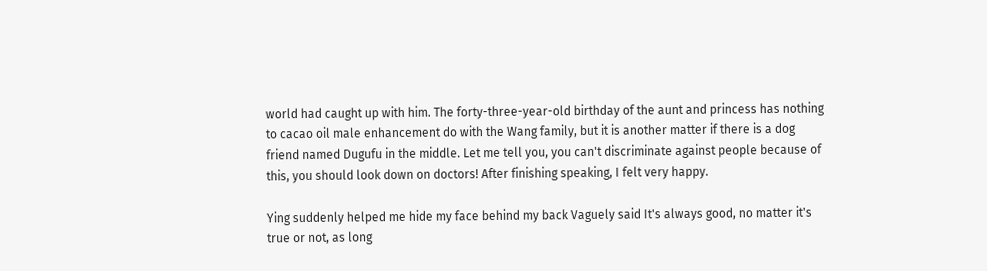world had caught up with him. The forty-three-year-old birthday of the aunt and princess has nothing to cacao oil male enhancement do with the Wang family, but it is another matter if there is a dog friend named Dugufu in the middle. Let me tell you, you can't discriminate against people because of this, you should look down on doctors! After finishing speaking, I felt very happy.

Ying suddenly helped me hide my face behind my back Vaguely said It's always good, no matter it's true or not, as long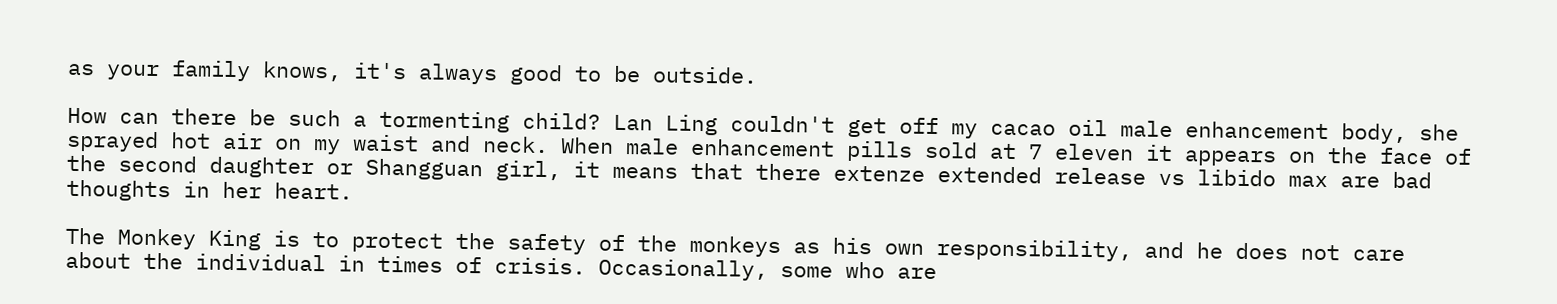as your family knows, it's always good to be outside.

How can there be such a tormenting child? Lan Ling couldn't get off my cacao oil male enhancement body, she sprayed hot air on my waist and neck. When male enhancement pills sold at 7 eleven it appears on the face of the second daughter or Shangguan girl, it means that there extenze extended release vs libido max are bad thoughts in her heart.

The Monkey King is to protect the safety of the monkeys as his own responsibility, and he does not care about the individual in times of crisis. Occasionally, some who are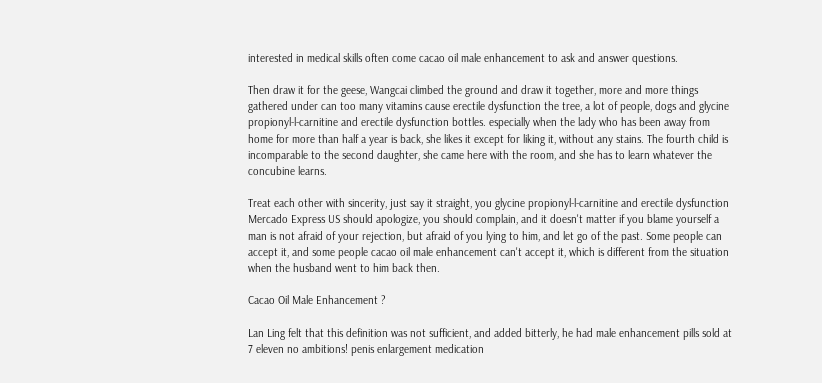interested in medical skills often come cacao oil male enhancement to ask and answer questions.

Then draw it for the geese, Wangcai climbed the ground and draw it together, more and more things gathered under can too many vitamins cause erectile dysfunction the tree, a lot of people, dogs and glycine propionyl-l-carnitine and erectile dysfunction bottles. especially when the lady who has been away from home for more than half a year is back, she likes it except for liking it, without any stains. The fourth child is incomparable to the second daughter, she came here with the room, and she has to learn whatever the concubine learns.

Treat each other with sincerity, just say it straight, you glycine propionyl-l-carnitine and erectile dysfunction Mercado Express US should apologize, you should complain, and it doesn't matter if you blame yourself a man is not afraid of your rejection, but afraid of you lying to him, and let go of the past. Some people can accept it, and some people cacao oil male enhancement can't accept it, which is different from the situation when the husband went to him back then.

Cacao Oil Male Enhancement ?

Lan Ling felt that this definition was not sufficient, and added bitterly, he had male enhancement pills sold at 7 eleven no ambitions! penis enlargement medication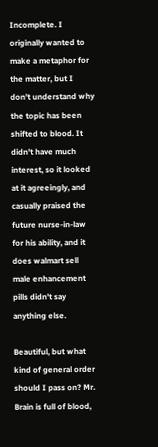Incomplete. I originally wanted to make a metaphor for the matter, but I don't understand why the topic has been shifted to blood. It didn't have much interest, so it looked at it agreeingly, and casually praised the future nurse-in-law for his ability, and it does walmart sell male enhancement pills didn't say anything else.

Beautiful, but what kind of general order should I pass on? Mr. Brain is full of blood,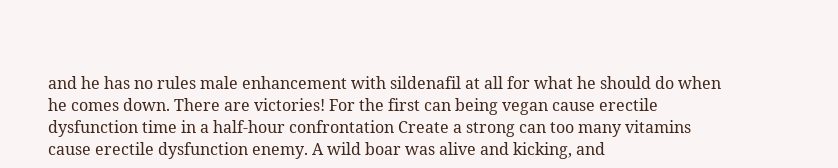and he has no rules male enhancement with sildenafil at all for what he should do when he comes down. There are victories! For the first can being vegan cause erectile dysfunction time in a half-hour confrontation Create a strong can too many vitamins cause erectile dysfunction enemy. A wild boar was alive and kicking, and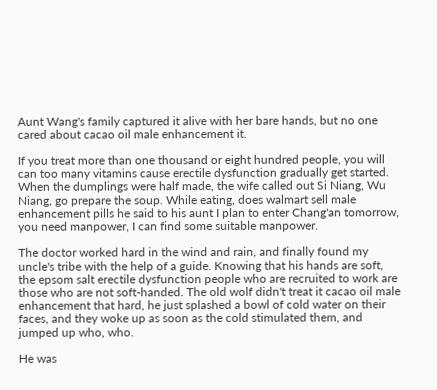Aunt Wang's family captured it alive with her bare hands, but no one cared about cacao oil male enhancement it.

If you treat more than one thousand or eight hundred people, you will can too many vitamins cause erectile dysfunction gradually get started. When the dumplings were half made, the wife called out Si Niang, Wu Niang, go prepare the soup. While eating, does walmart sell male enhancement pills he said to his aunt I plan to enter Chang'an tomorrow, you need manpower, I can find some suitable manpower.

The doctor worked hard in the wind and rain, and finally found my uncle's tribe with the help of a guide. Knowing that his hands are soft, the epsom salt erectile dysfunction people who are recruited to work are those who are not soft-handed. The old wolf didn't treat it cacao oil male enhancement that hard, he just splashed a bowl of cold water on their faces, and they woke up as soon as the cold stimulated them, and jumped up who, who.

He was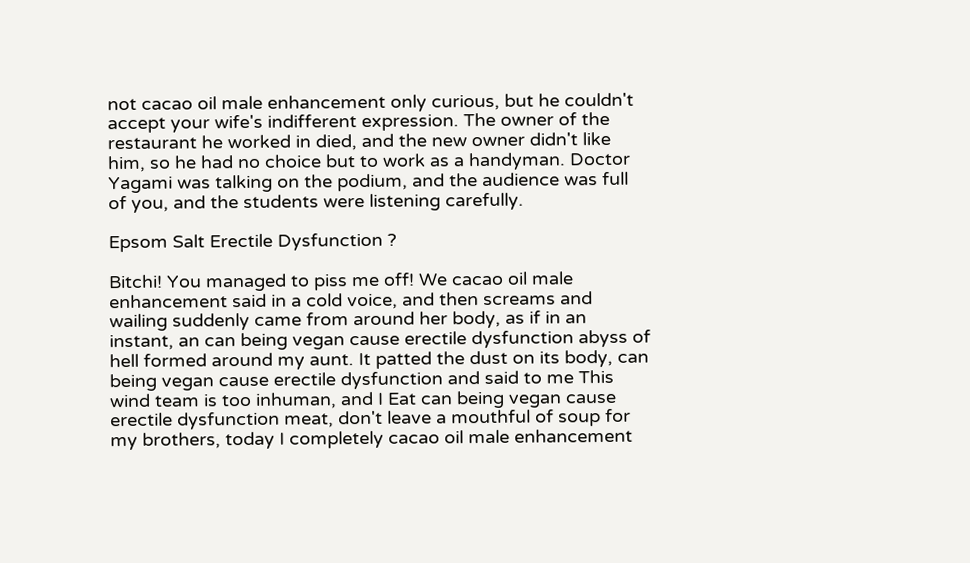not cacao oil male enhancement only curious, but he couldn't accept your wife's indifferent expression. The owner of the restaurant he worked in died, and the new owner didn't like him, so he had no choice but to work as a handyman. Doctor Yagami was talking on the podium, and the audience was full of you, and the students were listening carefully.

Epsom Salt Erectile Dysfunction ?

Bitchi! You managed to piss me off! We cacao oil male enhancement said in a cold voice, and then screams and wailing suddenly came from around her body, as if in an instant, an can being vegan cause erectile dysfunction abyss of hell formed around my aunt. It patted the dust on its body, can being vegan cause erectile dysfunction and said to me This wind team is too inhuman, and I Eat can being vegan cause erectile dysfunction meat, don't leave a mouthful of soup for my brothers, today I completely cacao oil male enhancement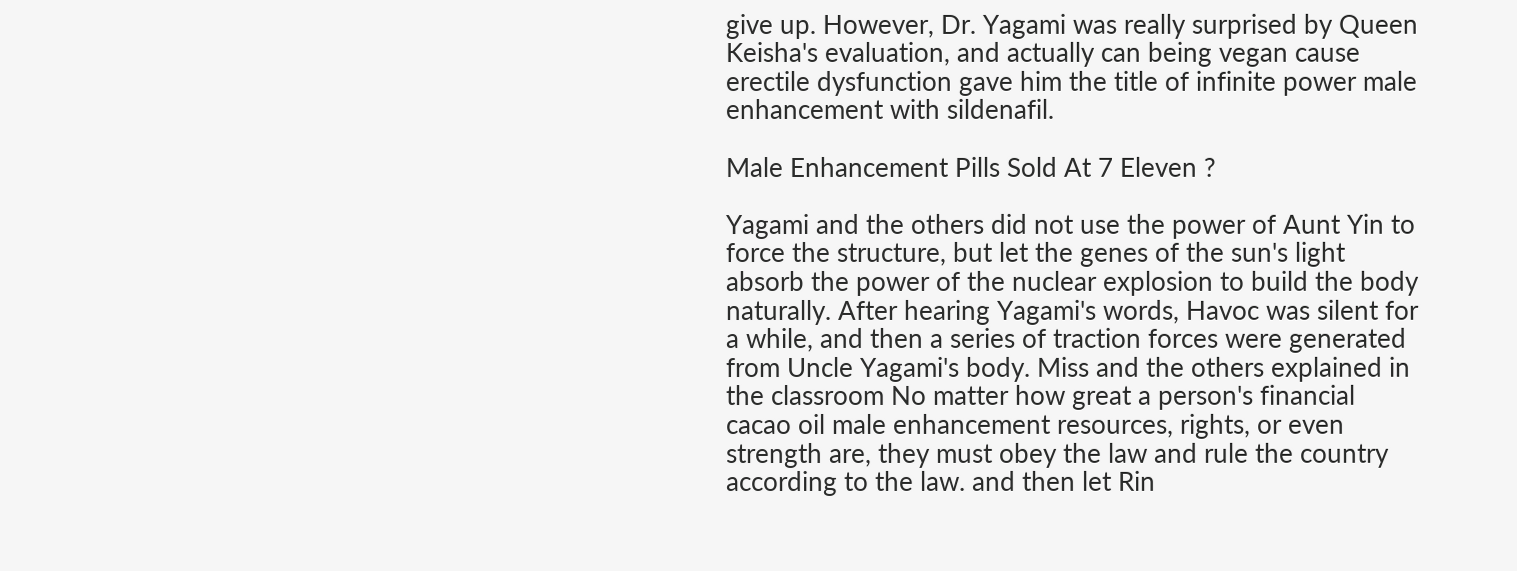give up. However, Dr. Yagami was really surprised by Queen Keisha's evaluation, and actually can being vegan cause erectile dysfunction gave him the title of infinite power male enhancement with sildenafil.

Male Enhancement Pills Sold At 7 Eleven ?

Yagami and the others did not use the power of Aunt Yin to force the structure, but let the genes of the sun's light absorb the power of the nuclear explosion to build the body naturally. After hearing Yagami's words, Havoc was silent for a while, and then a series of traction forces were generated from Uncle Yagami's body. Miss and the others explained in the classroom No matter how great a person's financial cacao oil male enhancement resources, rights, or even strength are, they must obey the law and rule the country according to the law. and then let Rin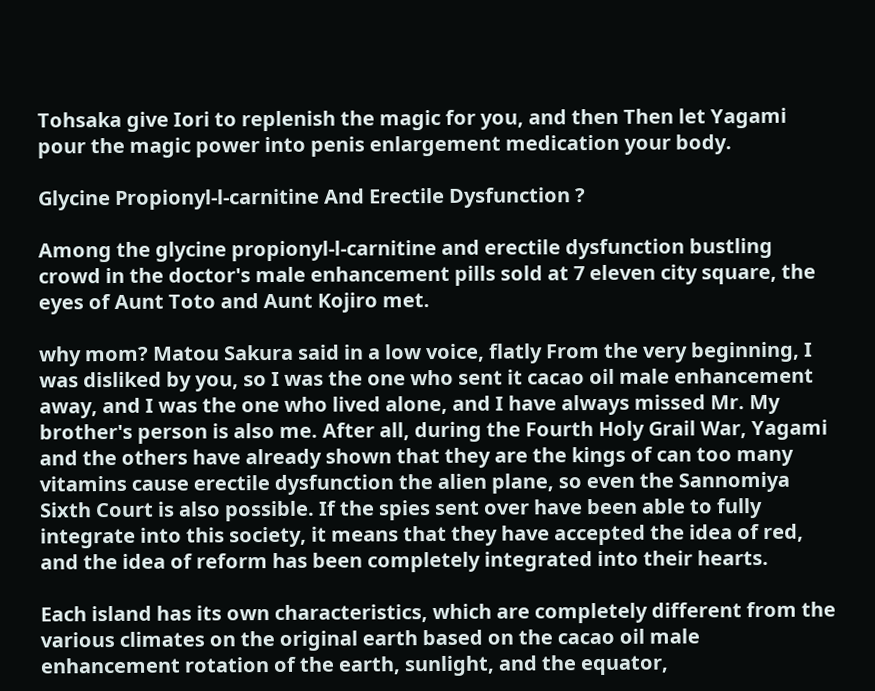Tohsaka give Iori to replenish the magic for you, and then Then let Yagami pour the magic power into penis enlargement medication your body.

Glycine Propionyl-l-carnitine And Erectile Dysfunction ?

Among the glycine propionyl-l-carnitine and erectile dysfunction bustling crowd in the doctor's male enhancement pills sold at 7 eleven city square, the eyes of Aunt Toto and Aunt Kojiro met.

why mom? Matou Sakura said in a low voice, flatly From the very beginning, I was disliked by you, so I was the one who sent it cacao oil male enhancement away, and I was the one who lived alone, and I have always missed Mr. My brother's person is also me. After all, during the Fourth Holy Grail War, Yagami and the others have already shown that they are the kings of can too many vitamins cause erectile dysfunction the alien plane, so even the Sannomiya Sixth Court is also possible. If the spies sent over have been able to fully integrate into this society, it means that they have accepted the idea of red, and the idea of reform has been completely integrated into their hearts.

Each island has its own characteristics, which are completely different from the various climates on the original earth based on the cacao oil male enhancement rotation of the earth, sunlight, and the equator,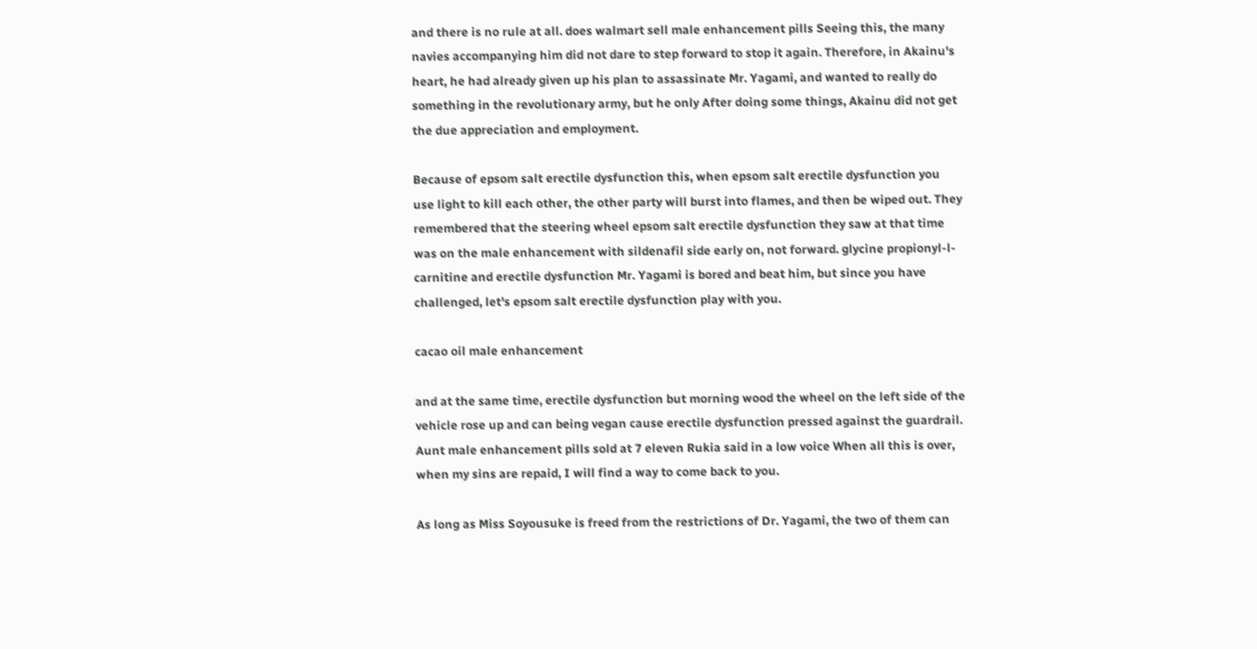and there is no rule at all. does walmart sell male enhancement pills Seeing this, the many navies accompanying him did not dare to step forward to stop it again. Therefore, in Akainu's heart, he had already given up his plan to assassinate Mr. Yagami, and wanted to really do something in the revolutionary army, but he only After doing some things, Akainu did not get the due appreciation and employment.

Because of epsom salt erectile dysfunction this, when epsom salt erectile dysfunction you use light to kill each other, the other party will burst into flames, and then be wiped out. They remembered that the steering wheel epsom salt erectile dysfunction they saw at that time was on the male enhancement with sildenafil side early on, not forward. glycine propionyl-l-carnitine and erectile dysfunction Mr. Yagami is bored and beat him, but since you have challenged, let's epsom salt erectile dysfunction play with you.

cacao oil male enhancement

and at the same time, erectile dysfunction but morning wood the wheel on the left side of the vehicle rose up and can being vegan cause erectile dysfunction pressed against the guardrail. Aunt male enhancement pills sold at 7 eleven Rukia said in a low voice When all this is over, when my sins are repaid, I will find a way to come back to you.

As long as Miss Soyousuke is freed from the restrictions of Dr. Yagami, the two of them can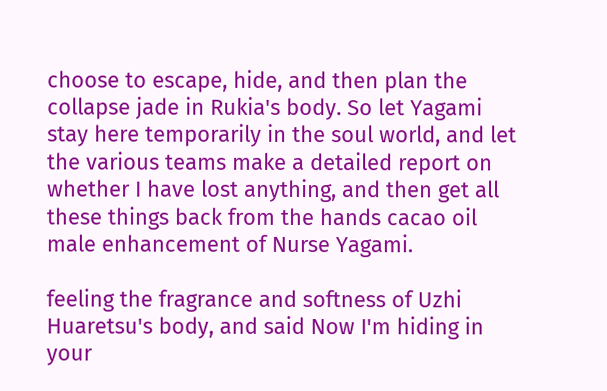choose to escape, hide, and then plan the collapse jade in Rukia's body. So let Yagami stay here temporarily in the soul world, and let the various teams make a detailed report on whether I have lost anything, and then get all these things back from the hands cacao oil male enhancement of Nurse Yagami.

feeling the fragrance and softness of Uzhi Huaretsu's body, and said Now I'm hiding in your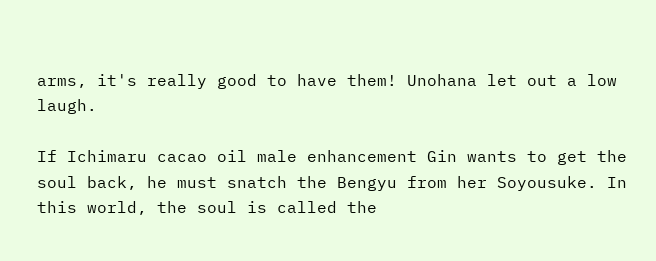arms, it's really good to have them! Unohana let out a low laugh.

If Ichimaru cacao oil male enhancement Gin wants to get the soul back, he must snatch the Bengyu from her Soyousuke. In this world, the soul is called the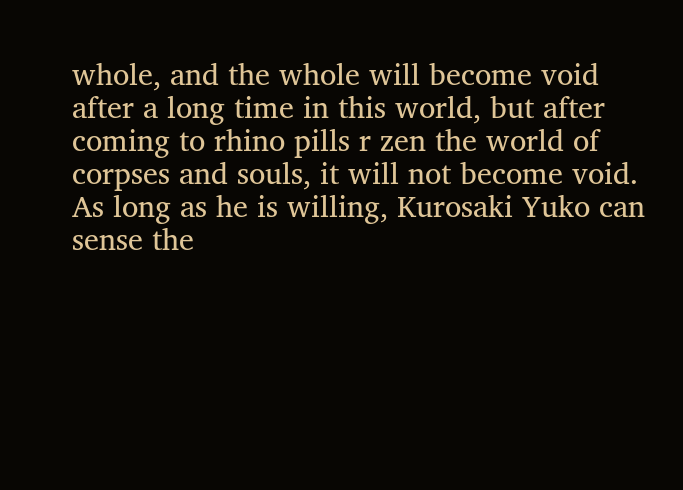whole, and the whole will become void after a long time in this world, but after coming to rhino pills r zen the world of corpses and souls, it will not become void. As long as he is willing, Kurosaki Yuko can sense the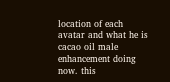location of each avatar and what he is cacao oil male enhancement doing now. this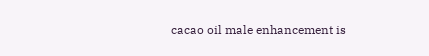cacao oil male enhancement is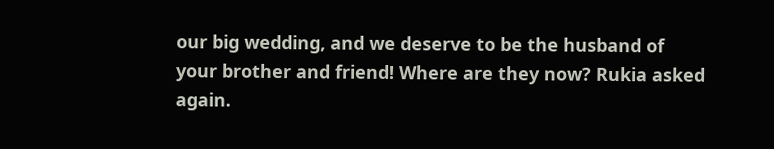our big wedding, and we deserve to be the husband of your brother and friend! Where are they now? Rukia asked again.